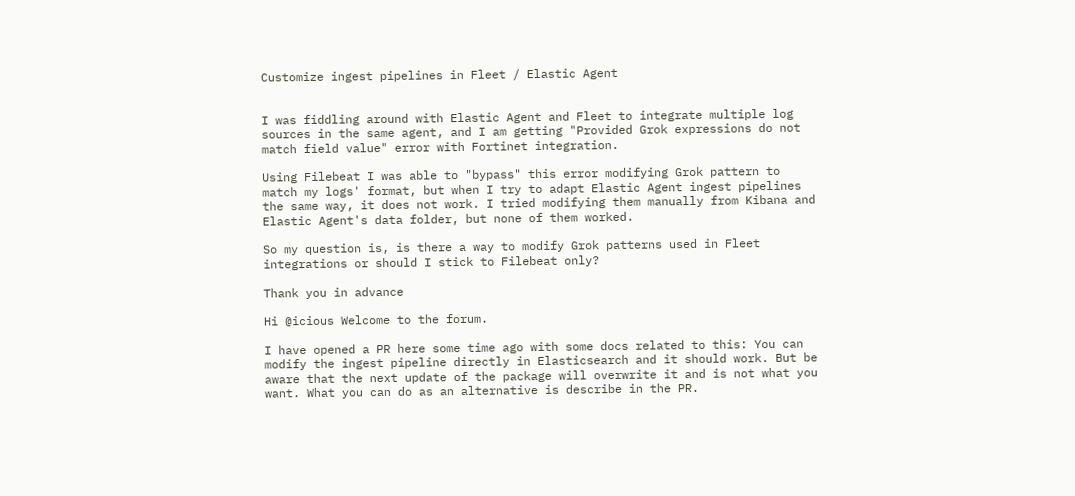Customize ingest pipelines in Fleet / Elastic Agent


I was fiddling around with Elastic Agent and Fleet to integrate multiple log sources in the same agent, and I am getting "Provided Grok expressions do not match field value" error with Fortinet integration.

Using Filebeat I was able to "bypass" this error modifying Grok pattern to match my logs' format, but when I try to adapt Elastic Agent ingest pipelines the same way, it does not work. I tried modifying them manually from Kibana and Elastic Agent's data folder, but none of them worked.

So my question is, is there a way to modify Grok patterns used in Fleet integrations or should I stick to Filebeat only?

Thank you in advance

Hi @icious Welcome to the forum.

I have opened a PR here some time ago with some docs related to this: You can modify the ingest pipeline directly in Elasticsearch and it should work. But be aware that the next update of the package will overwrite it and is not what you want. What you can do as an alternative is describe in the PR.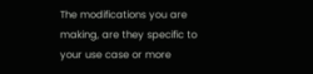The modifications you are making, are they specific to your use case or more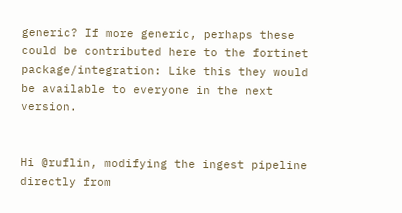generic? If more generic, perhaps these could be contributed here to the fortinet package/integration: Like this they would be available to everyone in the next version.


Hi @ruflin, modifying the ingest pipeline directly from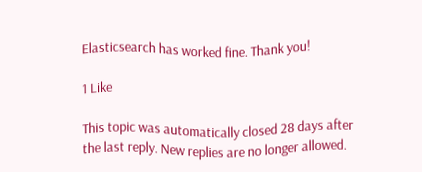Elasticsearch has worked fine. Thank you!

1 Like

This topic was automatically closed 28 days after the last reply. New replies are no longer allowed.